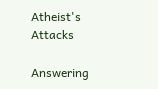Atheist's Attacks

Answering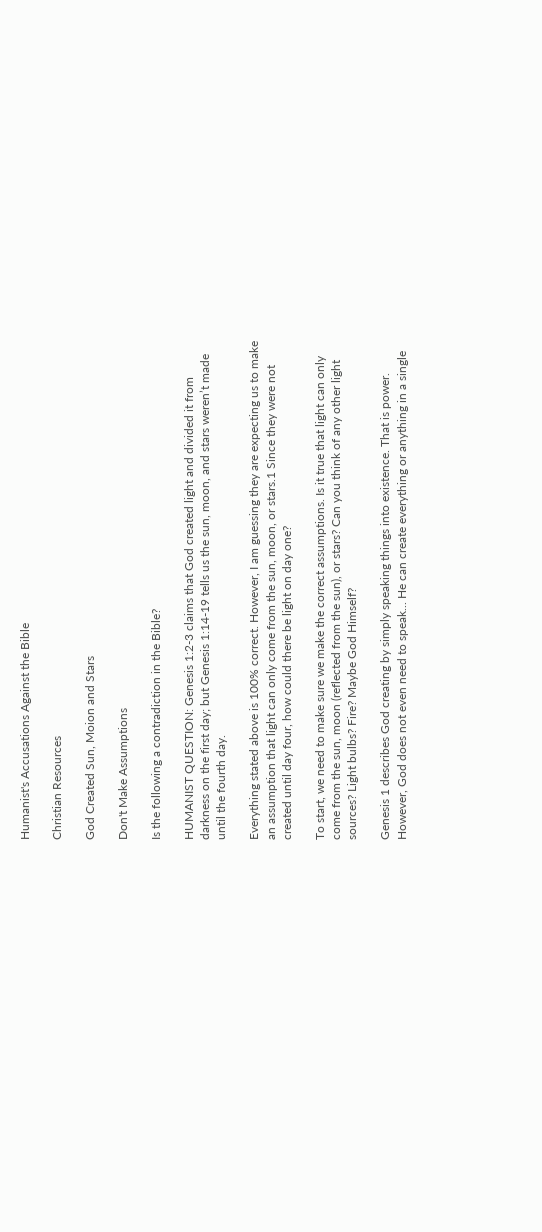Humanist's Accusations Against the Bible

Christian Resources

God Created Sun, Moion and Stars

Don't Make Assumptions

Is the following a contradiction in the Bible?

HUMANIST QUESTION: Genesis 1:2-3 claims that God created light and divided it from darkness on the first day; but Genesis 1:14-19 tells us the sun, moon, and stars weren’t made until the fourth day.

Everything stated above is 100% correct. However, I am guessing they are expecting us to make an assumption that light can only come from the sun, moon, or stars.1 Since they were not created until day four, how could there be light on day one?

To start, we need to make sure we make the correct assumptions. Is it true that light can only come from the sun, moon (reflected from the sun), or stars? Can you think of any other light sources? Light bulbs? Fire? Maybe God Himself?

Genesis 1 describes God creating by simply speaking things into existence. That is power. However, God does not even need to speak... He can create everything or anything in a single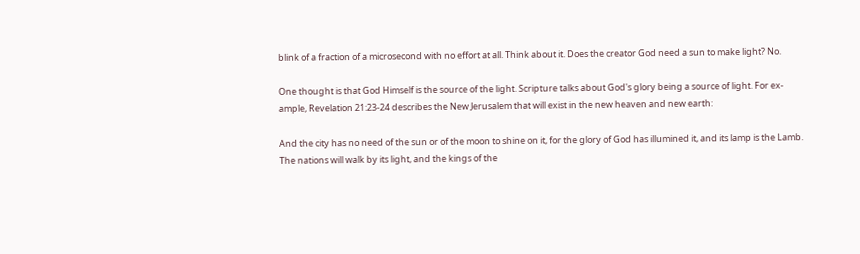blink of a fraction of a microsecond with no effort at all. Think about it. Does the creator God need a sun to make light? No.

One thought is that God Himself is the source of the light. Scripture talks about God's glory being a source of light. For ex-ample, Revelation 21:23-24 describes the New Jerusalem that will exist in the new heaven and new earth:

And the city has no need of the sun or of the moon to shine on it, for the glory of God has illumined it, and its lamp is the Lamb. The nations will walk by its light, and the kings of the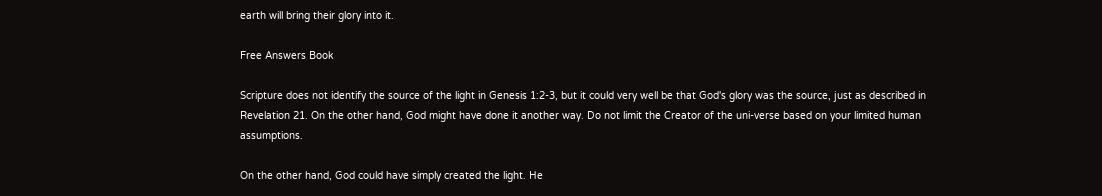earth will bring their glory into it.

Free Answers Book

Scripture does not identify the source of the light in Genesis 1:2-3, but it could very well be that God's glory was the source, just as described in Revelation 21. On the other hand, God might have done it another way. Do not limit the Creator of the uni-verse based on your limited human assumptions.

On the other hand, God could have simply created the light. He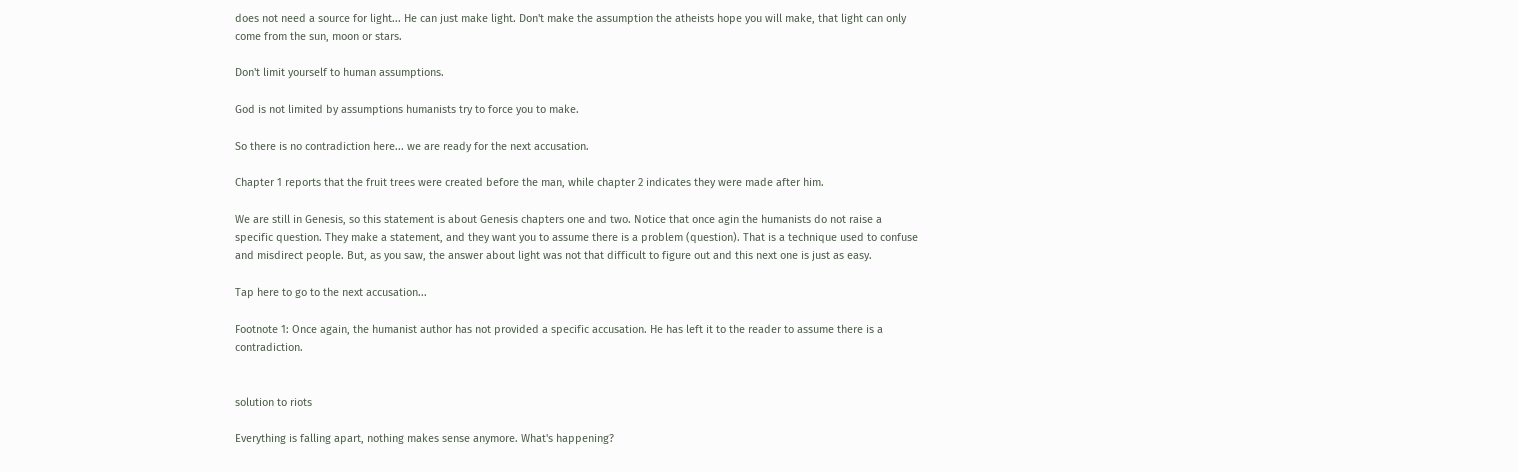does not need a source for light... He can just make light. Don't make the assumption the atheists hope you will make, that light can only come from the sun, moon or stars.

Don't limit yourself to human assumptions.

God is not limited by assumptions humanists try to force you to make.

So there is no contradiction here... we are ready for the next accusation.

Chapter 1 reports that the fruit trees were created before the man, while chapter 2 indicates they were made after him.

We are still in Genesis, so this statement is about Genesis chapters one and two. Notice that once agin the humanists do not raise a specific question. They make a statement, and they want you to assume there is a problem (question). That is a technique used to confuse and misdirect people. But, as you saw, the answer about light was not that difficult to figure out and this next one is just as easy.

Tap here to go to the next accusation...

Footnote 1: Once again, the humanist author has not provided a specific accusation. He has left it to the reader to assume there is a contradiction.


solution to riots

Everything is falling apart, nothing makes sense anymore. What's happening?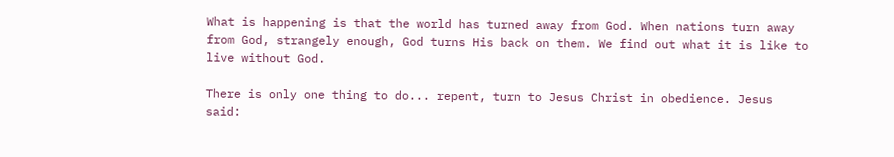What is happening is that the world has turned away from God. When nations turn away from God, strangely enough, God turns His back on them. We find out what it is like to live without God.

There is only one thing to do... repent, turn to Jesus Christ in obedience. Jesus said: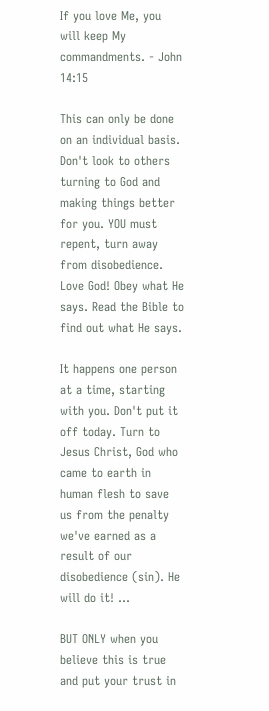If you love Me, you will keep My commandments. - John 14:15

This can only be done on an individual basis. Don't look to others turning to God and making things better for you. YOU must repent, turn away from disobedience. Love God! Obey what He says. Read the Bible to find out what He says.

It happens one person at a time, starting with you. Don't put it off today. Turn to Jesus Christ, God who came to earth in human flesh to save us from the penalty we've earned as a result of our disobedience (sin). He will do it! ...

BUT ONLY when you believe this is true and put your trust in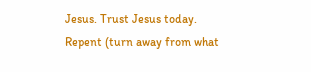Jesus. Trust Jesus today. Repent (turn away from what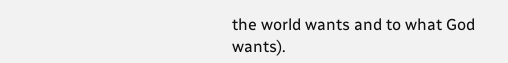the world wants and to what God wants).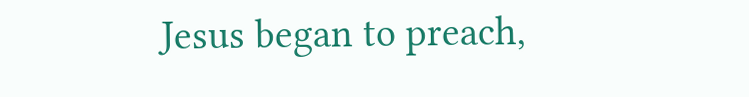Jesus began to preach,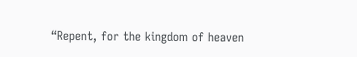“Repent, for the kingdom of heaven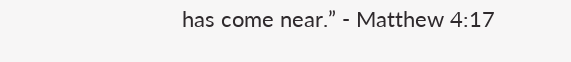has come near.” - Matthew 4:17